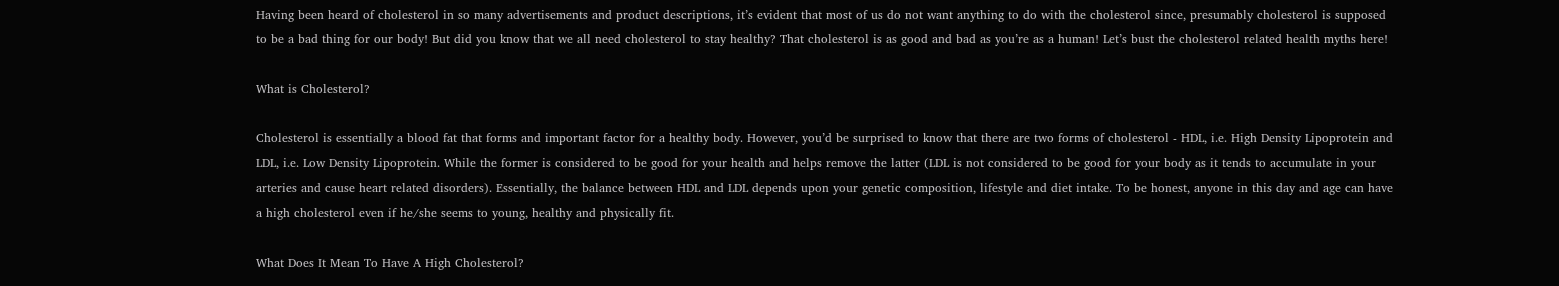Having been heard of cholesterol in so many advertisements and product descriptions, it’s evident that most of us do not want anything to do with the cholesterol since, presumably cholesterol is supposed to be a bad thing for our body! But did you know that we all need cholesterol to stay healthy? That cholesterol is as good and bad as you’re as a human! Let’s bust the cholesterol related health myths here!

What is Cholesterol?

Cholesterol is essentially a blood fat that forms and important factor for a healthy body. However, you’d be surprised to know that there are two forms of cholesterol - HDL, i.e. High Density Lipoprotein and LDL, i.e. Low Density Lipoprotein. While the former is considered to be good for your health and helps remove the latter (LDL is not considered to be good for your body as it tends to accumulate in your arteries and cause heart related disorders). Essentially, the balance between HDL and LDL depends upon your genetic composition, lifestyle and diet intake. To be honest, anyone in this day and age can have a high cholesterol even if he/she seems to young, healthy and physically fit.

What Does It Mean To Have A High Cholesterol?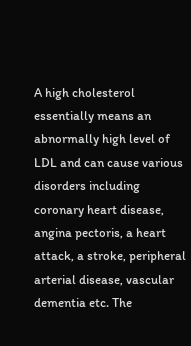A high cholesterol essentially means an abnormally high level of LDL and can cause various disorders including coronary heart disease, angina pectoris, a heart attack, a stroke, peripheral arterial disease, vascular dementia etc. The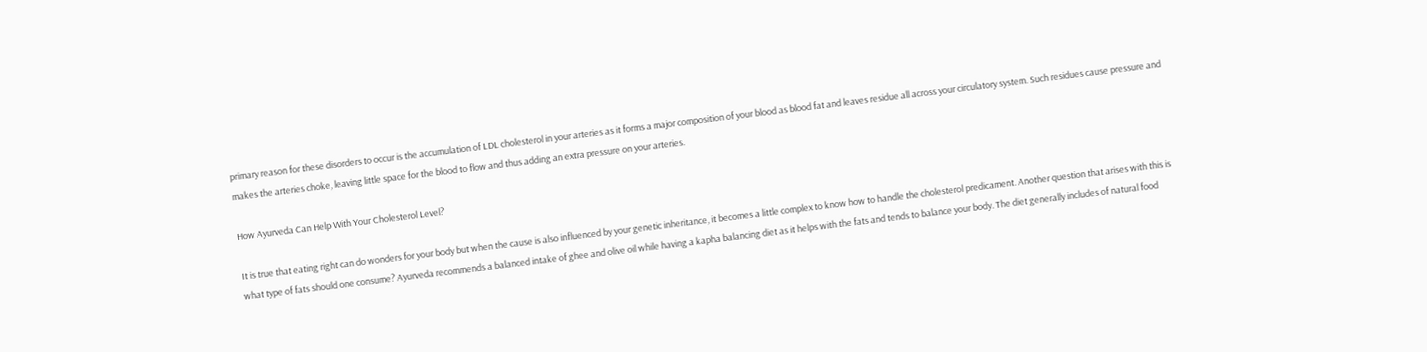primary reason for these disorders to occur is the accumulation of LDL cholesterol in your arteries as it forms a major composition of your blood as blood fat and leaves residue all across your circulatory system. Such residues cause pressure and makes the arteries choke, leaving little space for the blood to flow and thus adding an extra pressure on your arteries.

How Ayurveda Can Help With Your Cholesterol Level?

It is true that eating right can do wonders for your body but when the cause is also influenced by your genetic inheritance, it becomes a little complex to know how to handle the cholesterol predicament. Another question that arises with this is what type of fats should one consume? Ayurveda recommends a balanced intake of ghee and olive oil while having a kapha balancing diet as it helps with the fats and tends to balance your body. The diet generally includes of natural food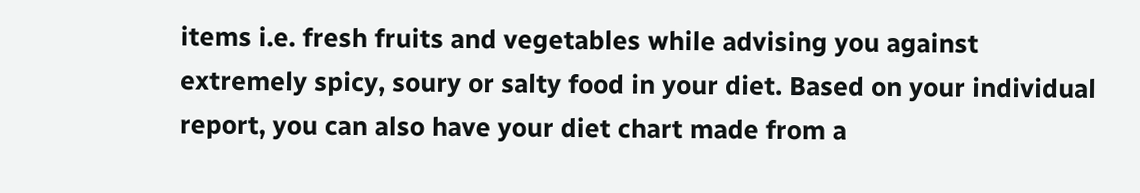items i.e. fresh fruits and vegetables while advising you against extremely spicy, soury or salty food in your diet. Based on your individual report, you can also have your diet chart made from a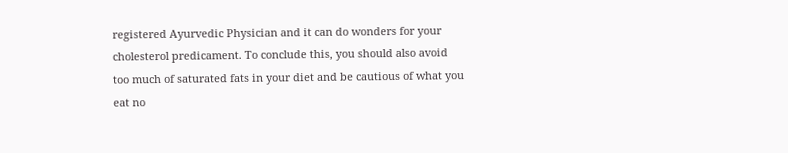registered Ayurvedic Physician and it can do wonders for your cholesterol predicament. To conclude this, you should also avoid too much of saturated fats in your diet and be cautious of what you eat no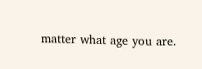matter what age you are.